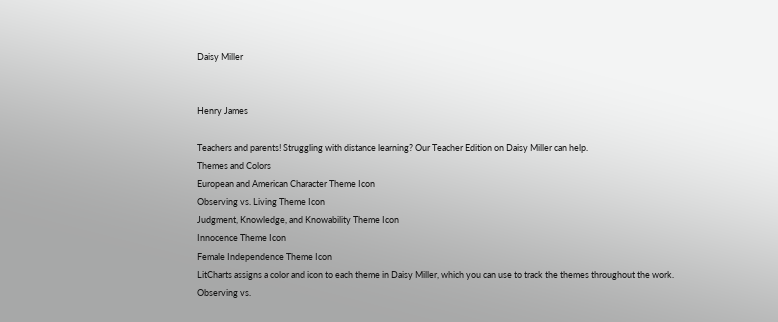Daisy Miller


Henry James

Teachers and parents! Struggling with distance learning? Our Teacher Edition on Daisy Miller can help.
Themes and Colors
European and American Character Theme Icon
Observing vs. Living Theme Icon
Judgment, Knowledge, and Knowability Theme Icon
Innocence Theme Icon
Female Independence Theme Icon
LitCharts assigns a color and icon to each theme in Daisy Miller, which you can use to track the themes throughout the work.
Observing vs.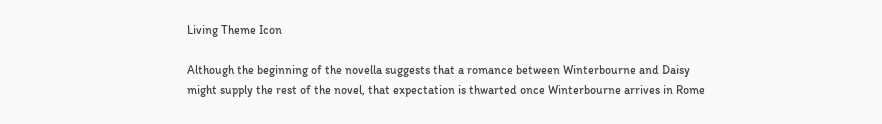Living Theme Icon

Although the beginning of the novella suggests that a romance between Winterbourne and Daisy might supply the rest of the novel, that expectation is thwarted once Winterbourne arrives in Rome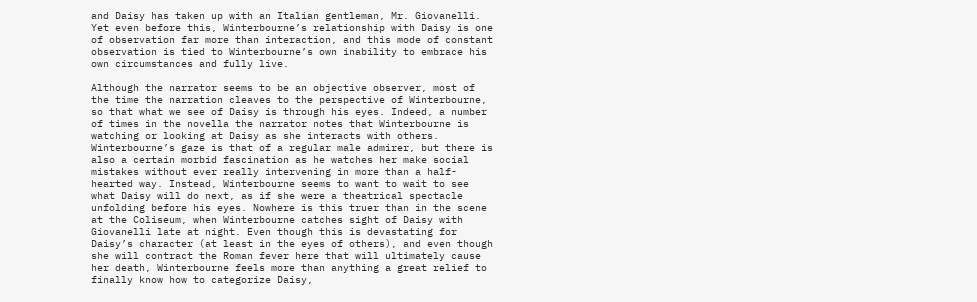and Daisy has taken up with an Italian gentleman, Mr. Giovanelli. Yet even before this, Winterbourne’s relationship with Daisy is one of observation far more than interaction, and this mode of constant observation is tied to Winterbourne’s own inability to embrace his own circumstances and fully live.

Although the narrator seems to be an objective observer, most of the time the narration cleaves to the perspective of Winterbourne, so that what we see of Daisy is through his eyes. Indeed, a number of times in the novella the narrator notes that Winterbourne is watching or looking at Daisy as she interacts with others. Winterbourne’s gaze is that of a regular male admirer, but there is also a certain morbid fascination as he watches her make social mistakes without ever really intervening in more than a half-hearted way. Instead, Winterbourne seems to want to wait to see what Daisy will do next, as if she were a theatrical spectacle unfolding before his eyes. Nowhere is this truer than in the scene at the Coliseum, when Winterbourne catches sight of Daisy with Giovanelli late at night. Even though this is devastating for Daisy’s character (at least in the eyes of others), and even though she will contract the Roman fever here that will ultimately cause her death, Winterbourne feels more than anything a great relief to finally know how to categorize Daisy,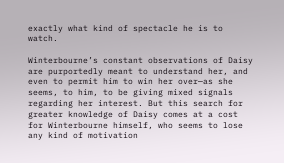exactly what kind of spectacle he is to watch.

Winterbourne’s constant observations of Daisy are purportedly meant to understand her, and even to permit him to win her over—as she seems, to him, to be giving mixed signals regarding her interest. But this search for greater knowledge of Daisy comes at a cost for Winterbourne himself, who seems to lose any kind of motivation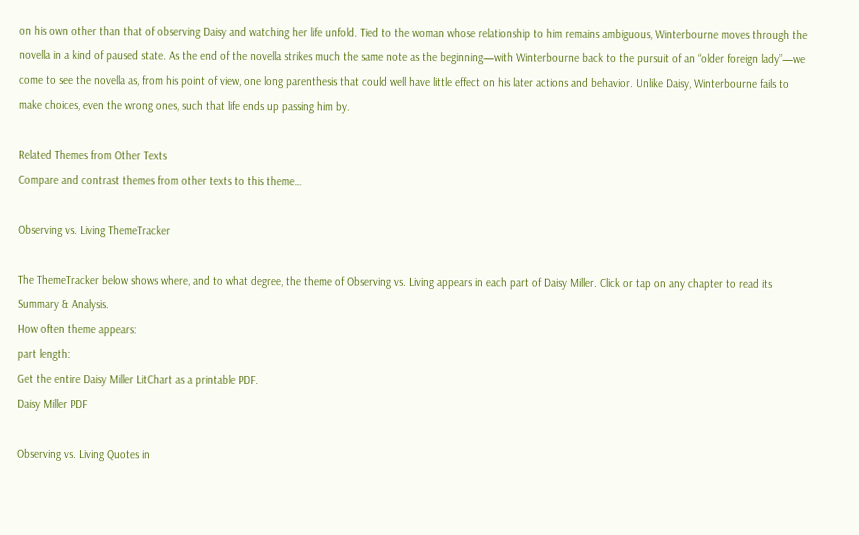on his own other than that of observing Daisy and watching her life unfold. Tied to the woman whose relationship to him remains ambiguous, Winterbourne moves through the novella in a kind of paused state. As the end of the novella strikes much the same note as the beginning—with Winterbourne back to the pursuit of an “older foreign lady”—we come to see the novella as, from his point of view, one long parenthesis that could well have little effect on his later actions and behavior. Unlike Daisy, Winterbourne fails to make choices, even the wrong ones, such that life ends up passing him by.

Related Themes from Other Texts
Compare and contrast themes from other texts to this theme…

Observing vs. Living ThemeTracker

The ThemeTracker below shows where, and to what degree, the theme of Observing vs. Living appears in each part of Daisy Miller. Click or tap on any chapter to read its Summary & Analysis.
How often theme appears:
part length:
Get the entire Daisy Miller LitChart as a printable PDF.
Daisy Miller PDF

Observing vs. Living Quotes in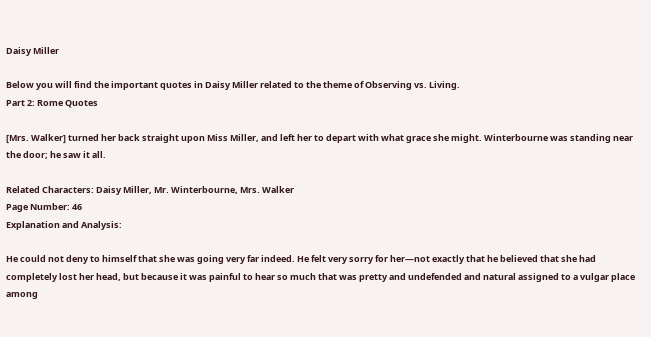Daisy Miller

Below you will find the important quotes in Daisy Miller related to the theme of Observing vs. Living.
Part 2: Rome Quotes

[Mrs. Walker] turned her back straight upon Miss Miller, and left her to depart with what grace she might. Winterbourne was standing near the door; he saw it all.

Related Characters: Daisy Miller, Mr. Winterbourne, Mrs. Walker
Page Number: 46
Explanation and Analysis:

He could not deny to himself that she was going very far indeed. He felt very sorry for her—not exactly that he believed that she had completely lost her head, but because it was painful to hear so much that was pretty and undefended and natural assigned to a vulgar place among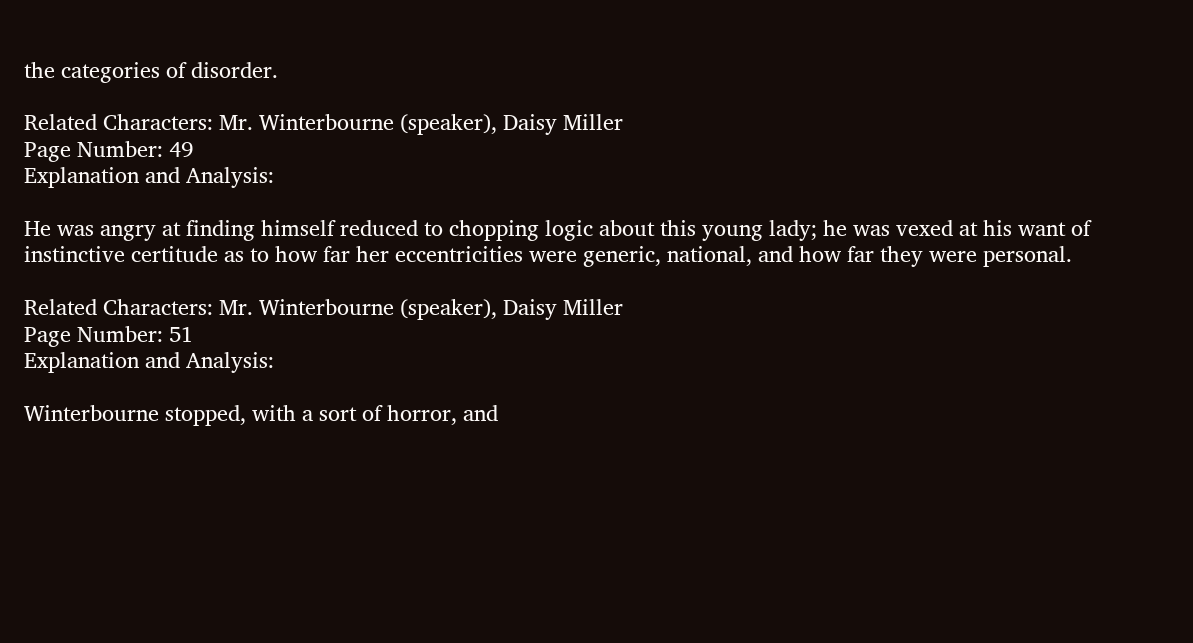the categories of disorder.

Related Characters: Mr. Winterbourne (speaker), Daisy Miller
Page Number: 49
Explanation and Analysis:

He was angry at finding himself reduced to chopping logic about this young lady; he was vexed at his want of instinctive certitude as to how far her eccentricities were generic, national, and how far they were personal.

Related Characters: Mr. Winterbourne (speaker), Daisy Miller
Page Number: 51
Explanation and Analysis:

Winterbourne stopped, with a sort of horror, and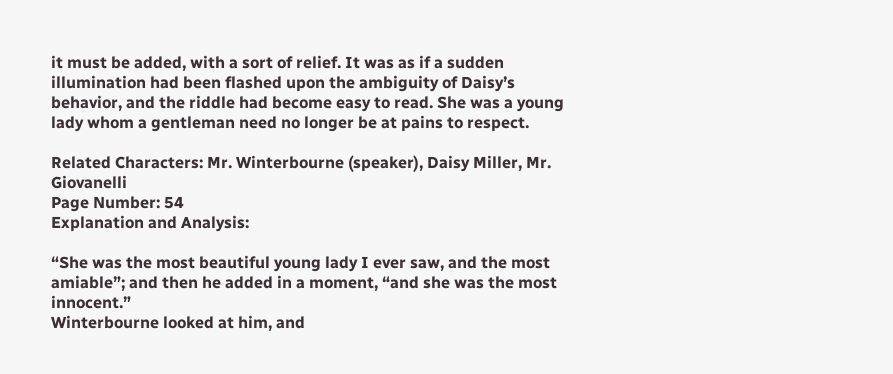it must be added, with a sort of relief. It was as if a sudden illumination had been flashed upon the ambiguity of Daisy’s behavior, and the riddle had become easy to read. She was a young lady whom a gentleman need no longer be at pains to respect.

Related Characters: Mr. Winterbourne (speaker), Daisy Miller, Mr. Giovanelli
Page Number: 54
Explanation and Analysis:

“She was the most beautiful young lady I ever saw, and the most amiable”; and then he added in a moment, “and she was the most innocent.”
Winterbourne looked at him, and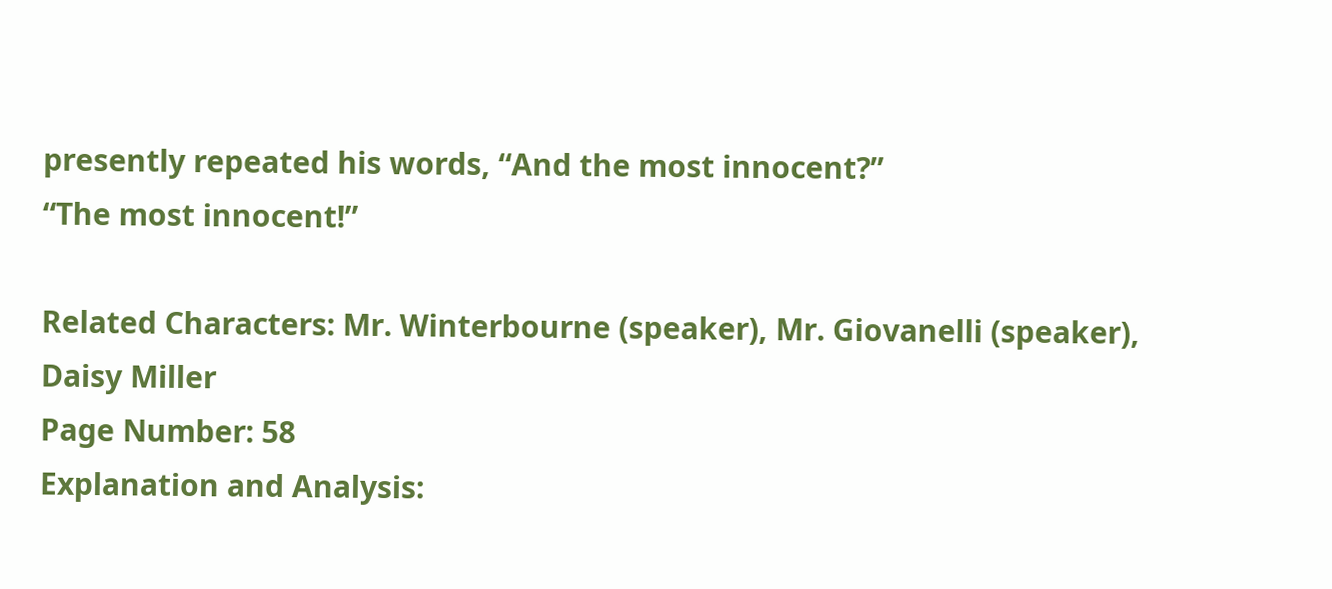presently repeated his words, “And the most innocent?”
“The most innocent!”

Related Characters: Mr. Winterbourne (speaker), Mr. Giovanelli (speaker), Daisy Miller
Page Number: 58
Explanation and Analysis: